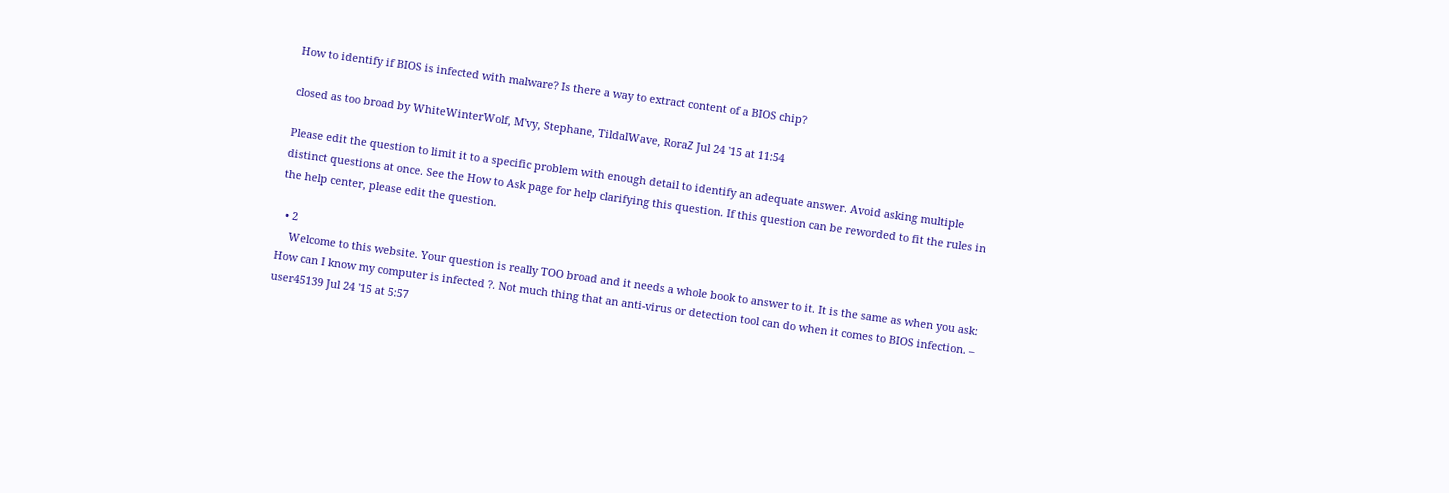How to identify if BIOS is infected with malware? Is there a way to extract content of a BIOS chip?

closed as too broad by WhiteWinterWolf, M'vy, Stephane, TildalWave, RoraΖ Jul 24 '15 at 11:54

Please edit the question to limit it to a specific problem with enough detail to identify an adequate answer. Avoid asking multiple distinct questions at once. See the How to Ask page for help clarifying this question. If this question can be reworded to fit the rules in the help center, please edit the question.

  • 2
    Welcome to this website. Your question is really TOO broad and it needs a whole book to answer to it. It is the same as when you ask: How can I know my computer is infected ?. Not much thing that an anti-virus or detection tool can do when it comes to BIOS infection. – user45139 Jul 24 '15 at 5:57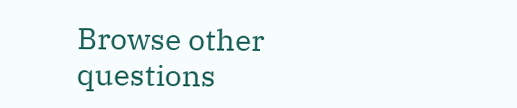Browse other questions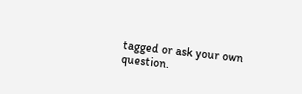tagged or ask your own question.